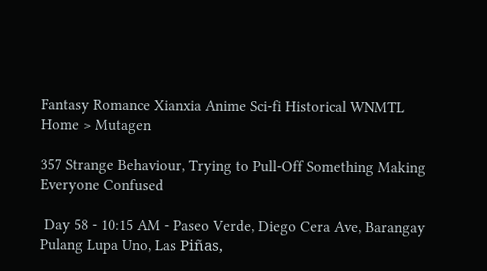Fantasy Romance Xianxia Anime Sci-fi Historical WNMTL
Home > Mutagen

357 Strange Behaviour, Trying to Pull-Off Something Making Everyone Confused

 Day 58 - 10:15 AM - Paseo Verde, Diego Cera Ave, Barangay Pulang Lupa Uno, Las Piñas,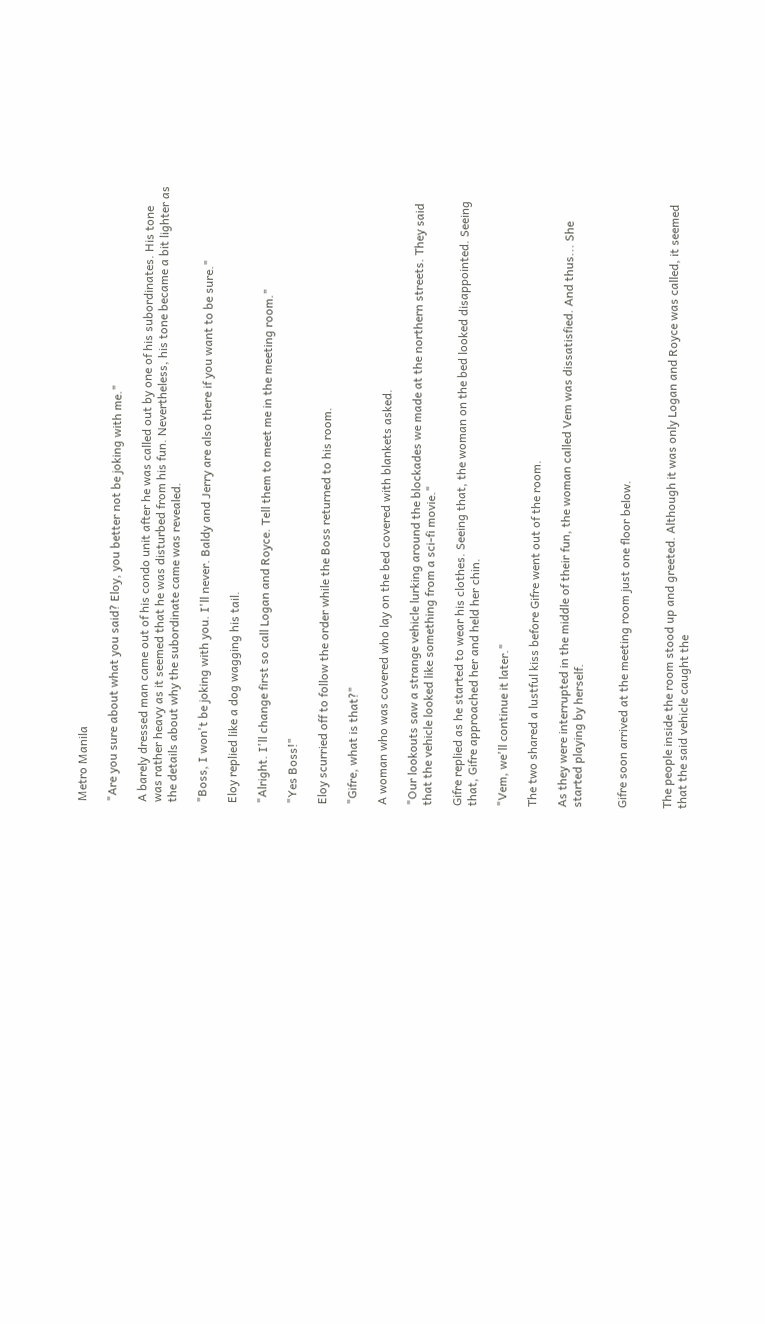Metro Manila

"Are you sure about what you said? Eloy, you better not be joking with me."

A barely dressed man came out of his condo unit after he was called out by one of his subordinates. His tone was rather heavy as it seemed that he was disturbed from his fun. Nevertheless, his tone became a bit lighter as the details about why the subordinate came was revealed.

"Boss, I won't be joking with you. I'll never. Baldy and Jerry are also there if you want to be sure."

Eloy replied like a dog wagging his tail.

"Alright. I'll change first so call Logan and Royce. Tell them to meet me in the meeting room."

"Yes Boss!"

Eloy scurried off to follow the order while the Boss returned to his room.

"Gifre, what is that?"

A woman who was covered who lay on the bed covered with blankets asked.

"Our lookouts saw a strange vehicle lurking around the blockades we made at the northern streets. They said that the vehicle looked like something from a sci-fi movie."

Gifre replied as he started to wear his clothes. Seeing that, the woman on the bed looked disappointed. Seeing that, Gifre approached her and held her chin.

"Vem, we'll continue it later."

The two shared a lustful kiss before Gifre went out of the room.

As they were interrupted in the middle of their fun, the woman called Vem was dissatisfied. And thus... She started playing by herself.


Gifre soon arrived at the meeting room just one floor below.


The people inside the room stood up and greeted. Although it was only Logan and Royce was called, it seemed that the said vehicle caught the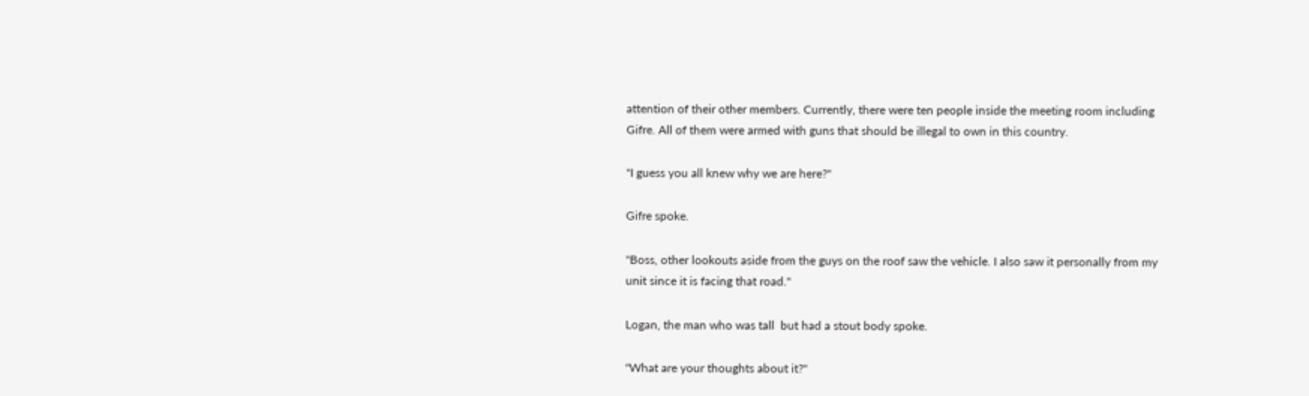attention of their other members. Currently, there were ten people inside the meeting room including Gifre. All of them were armed with guns that should be illegal to own in this country.

"I guess you all knew why we are here?"

Gifre spoke.

"Boss, other lookouts aside from the guys on the roof saw the vehicle. I also saw it personally from my unit since it is facing that road."

Logan, the man who was tall  but had a stout body spoke.

"What are your thoughts about it?"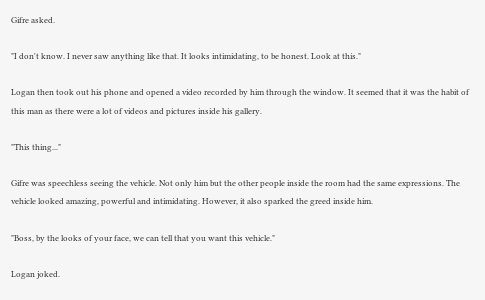Gifre asked.

"I don't know. I never saw anything like that. It looks intimidating, to be honest. Look at this."

Logan then took out his phone and opened a video recorded by him through the window. It seemed that it was the habit of this man as there were a lot of videos and pictures inside his gallery.

"This thing..."

Gifre was speechless seeing the vehicle. Not only him but the other people inside the room had the same expressions. The vehicle looked amazing, powerful and intimidating. However, it also sparked the greed inside him.

"Boss, by the looks of your face, we can tell that you want this vehicle."

Logan joked.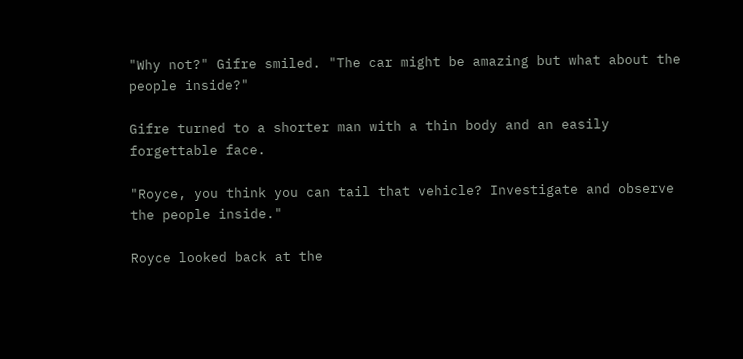"Why not?" Gifre smiled. "The car might be amazing but what about the people inside?"

Gifre turned to a shorter man with a thin body and an easily forgettable face.

"Royce, you think you can tail that vehicle? Investigate and observe the people inside."

Royce looked back at the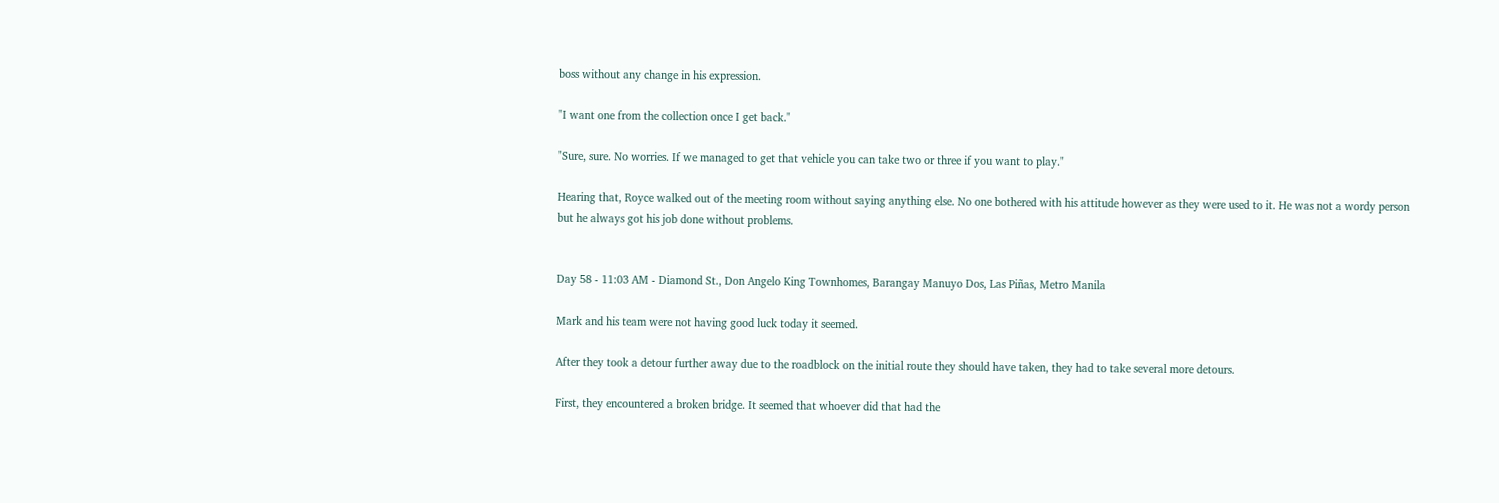boss without any change in his expression.

"I want one from the collection once I get back."

"Sure, sure. No worries. If we managed to get that vehicle you can take two or three if you want to play."

Hearing that, Royce walked out of the meeting room without saying anything else. No one bothered with his attitude however as they were used to it. He was not a wordy person but he always got his job done without problems.


Day 58 - 11:03 AM - Diamond St., Don Angelo King Townhomes, Barangay Manuyo Dos, Las Piñas, Metro Manila

Mark and his team were not having good luck today it seemed.

After they took a detour further away due to the roadblock on the initial route they should have taken, they had to take several more detours.

First, they encountered a broken bridge. It seemed that whoever did that had the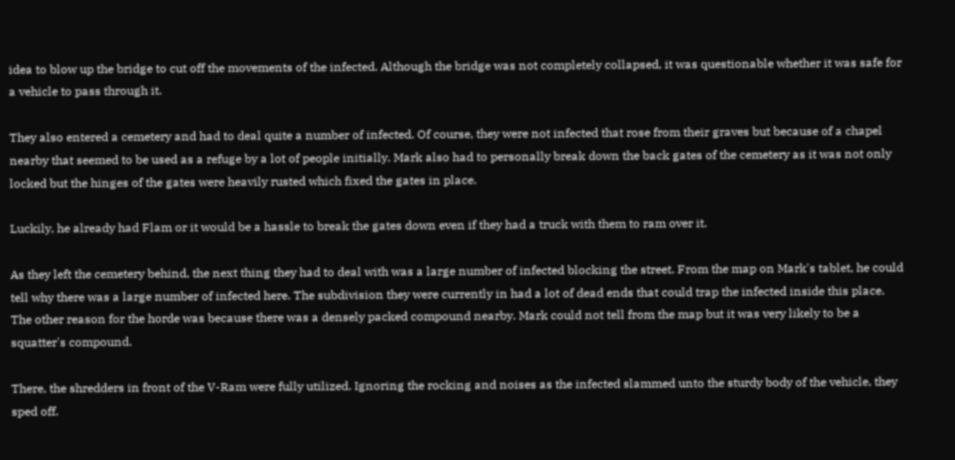idea to blow up the bridge to cut off the movements of the infected. Although the bridge was not completely collapsed, it was questionable whether it was safe for a vehicle to pass through it.

They also entered a cemetery and had to deal quite a number of infected. Of course, they were not infected that rose from their graves but because of a chapel nearby that seemed to be used as a refuge by a lot of people initially. Mark also had to personally break down the back gates of the cemetery as it was not only locked but the hinges of the gates were heavily rusted which fixed the gates in place.

Luckily, he already had Flam or it would be a hassle to break the gates down even if they had a truck with them to ram over it.

As they left the cemetery behind, the next thing they had to deal with was a large number of infected blocking the street. From the map on Mark's tablet, he could tell why there was a large number of infected here. The subdivision they were currently in had a lot of dead ends that could trap the infected inside this place. The other reason for the horde was because there was a densely packed compound nearby. Mark could not tell from the map but it was very likely to be a squatter's compound.

There, the shredders in front of the V-Ram were fully utilized. Ignoring the rocking and noises as the infected slammed unto the sturdy body of the vehicle, they sped off.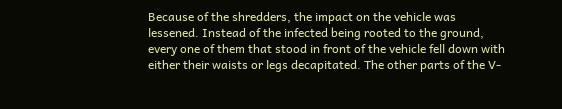Because of the shredders, the impact on the vehicle was lessened. Instead of the infected being rooted to the ground, every one of them that stood in front of the vehicle fell down with either their waists or legs decapitated. The other parts of the V-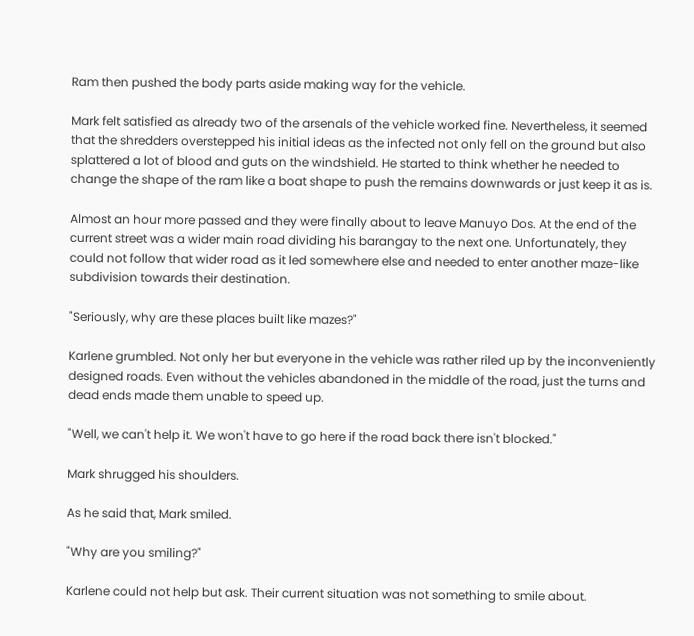Ram then pushed the body parts aside making way for the vehicle.

Mark felt satisfied as already two of the arsenals of the vehicle worked fine. Nevertheless, it seemed that the shredders overstepped his initial ideas as the infected not only fell on the ground but also splattered a lot of blood and guts on the windshield. He started to think whether he needed to change the shape of the ram like a boat shape to push the remains downwards or just keep it as is.

Almost an hour more passed and they were finally about to leave Manuyo Dos. At the end of the current street was a wider main road dividing his barangay to the next one. Unfortunately, they could not follow that wider road as it led somewhere else and needed to enter another maze-like subdivision towards their destination.

"Seriously, why are these places built like mazes?"

Karlene grumbled. Not only her but everyone in the vehicle was rather riled up by the inconveniently designed roads. Even without the vehicles abandoned in the middle of the road, just the turns and dead ends made them unable to speed up.

"Well, we can't help it. We won't have to go here if the road back there isn't blocked."

Mark shrugged his shoulders.

As he said that, Mark smiled.

"Why are you smiling?"

Karlene could not help but ask. Their current situation was not something to smile about.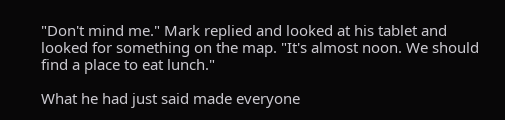"Don't mind me." Mark replied and looked at his tablet and looked for something on the map. "It's almost noon. We should find a place to eat lunch."

What he had just said made everyone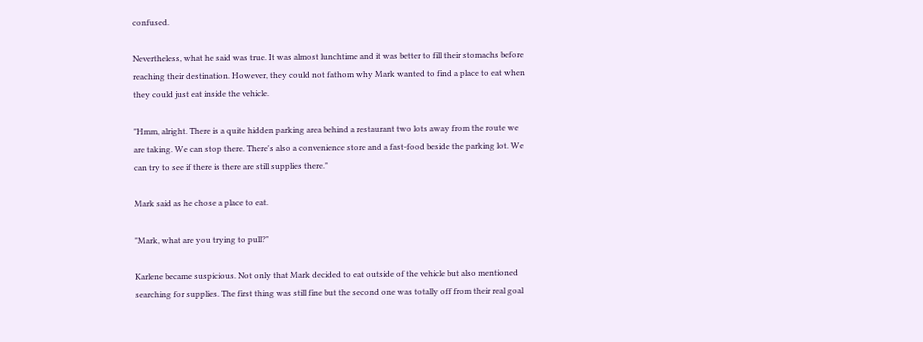confused.

Nevertheless, what he said was true. It was almost lunchtime and it was better to fill their stomachs before reaching their destination. However, they could not fathom why Mark wanted to find a place to eat when they could just eat inside the vehicle.

"Hmm, alright. There is a quite hidden parking area behind a restaurant two lots away from the route we are taking. We can stop there. There's also a convenience store and a fast-food beside the parking lot. We can try to see if there is there are still supplies there."

Mark said as he chose a place to eat.

"Mark, what are you trying to pull?"

Karlene became suspicious. Not only that Mark decided to eat outside of the vehicle but also mentioned searching for supplies. The first thing was still fine but the second one was totally off from their real goal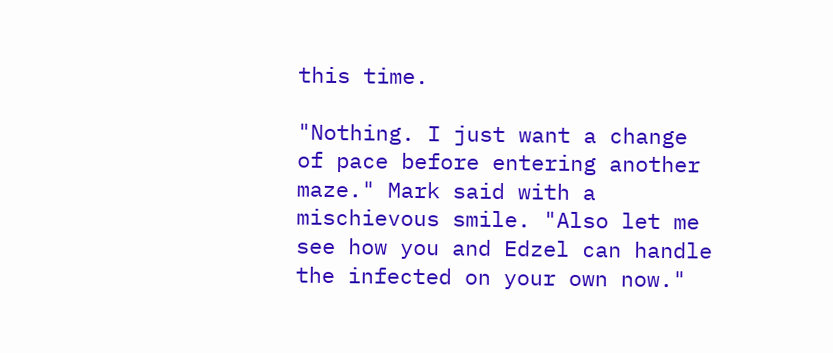this time.

"Nothing. I just want a change of pace before entering another maze." Mark said with a mischievous smile. "Also let me see how you and Edzel can handle the infected on your own now."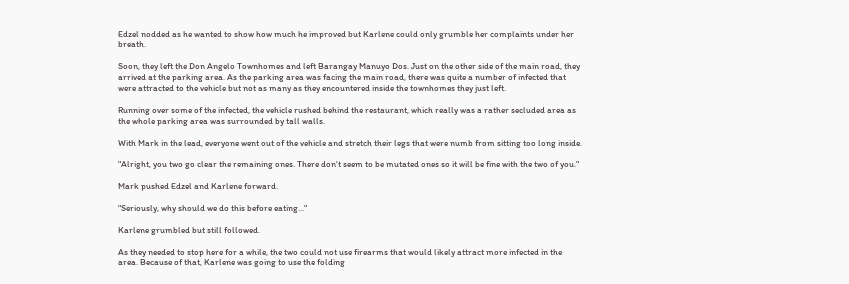Edzel nodded as he wanted to show how much he improved but Karlene could only grumble her complaints under her breath.

Soon, they left the Don Angelo Townhomes and left Barangay Manuyo Dos. Just on the other side of the main road, they arrived at the parking area. As the parking area was facing the main road, there was quite a number of infected that were attracted to the vehicle but not as many as they encountered inside the townhomes they just left.

Running over some of the infected, the vehicle rushed behind the restaurant, which really was a rather secluded area as the whole parking area was surrounded by tall walls.

With Mark in the lead, everyone went out of the vehicle and stretch their legs that were numb from sitting too long inside.

"Alright, you two go clear the remaining ones. There don't seem to be mutated ones so it will be fine with the two of you."

Mark pushed Edzel and Karlene forward.

"Seriously, why should we do this before eating..."

Karlene grumbled but still followed.

As they needed to stop here for a while, the two could not use firearms that would likely attract more infected in the area. Because of that, Karlene was going to use the folding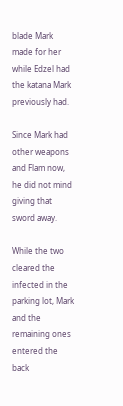blade Mark made for her while Edzel had the katana Mark previously had.

Since Mark had other weapons and Flam now, he did not mind giving that sword away.

While the two cleared the infected in the parking lot, Mark and the remaining ones entered the back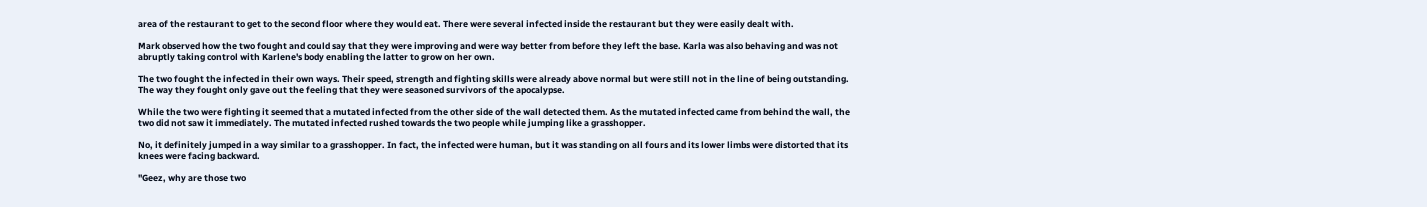area of the restaurant to get to the second floor where they would eat. There were several infected inside the restaurant but they were easily dealt with.

Mark observed how the two fought and could say that they were improving and were way better from before they left the base. Karla was also behaving and was not abruptly taking control with Karlene's body enabling the latter to grow on her own.

The two fought the infected in their own ways. Their speed, strength and fighting skills were already above normal but were still not in the line of being outstanding. The way they fought only gave out the feeling that they were seasoned survivors of the apocalypse.

While the two were fighting it seemed that a mutated infected from the other side of the wall detected them. As the mutated infected came from behind the wall, the two did not saw it immediately. The mutated infected rushed towards the two people while jumping like a grasshopper.

No, it definitely jumped in a way similar to a grasshopper. In fact, the infected were human, but it was standing on all fours and its lower limbs were distorted that its knees were facing backward.

"Geez, why are those two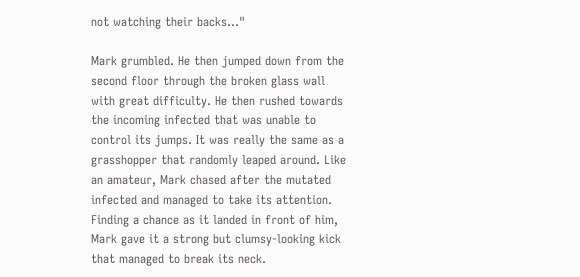not watching their backs..."

Mark grumbled. He then jumped down from the second floor through the broken glass wall with great difficulty. He then rushed towards the incoming infected that was unable to control its jumps. It was really the same as a grasshopper that randomly leaped around. Like an amateur, Mark chased after the mutated infected and managed to take its attention. Finding a chance as it landed in front of him, Mark gave it a strong but clumsy-looking kick that managed to break its neck.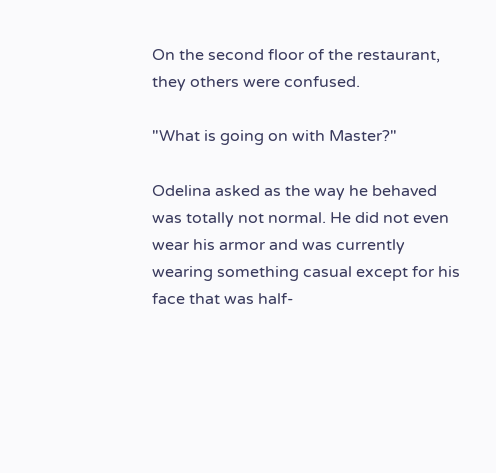On the second floor of the restaurant, they others were confused.

"What is going on with Master?"

Odelina asked as the way he behaved was totally not normal. He did not even wear his armor and was currently wearing something casual except for his face that was half-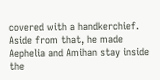covered with a handkerchief. Aside from that, he made Aephelia and Amihan stay inside the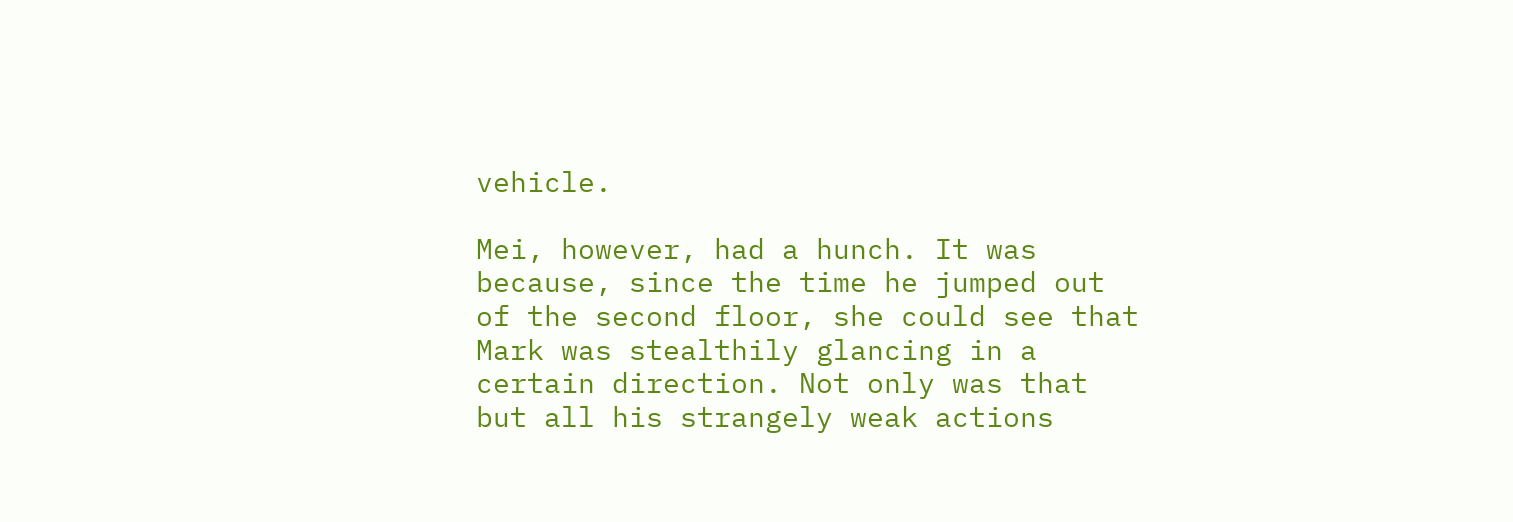vehicle.

Mei, however, had a hunch. It was because, since the time he jumped out of the second floor, she could see that Mark was stealthily glancing in a certain direction. Not only was that but all his strangely weak actions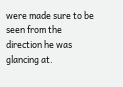were made sure to be seen from the direction he was glancing at.